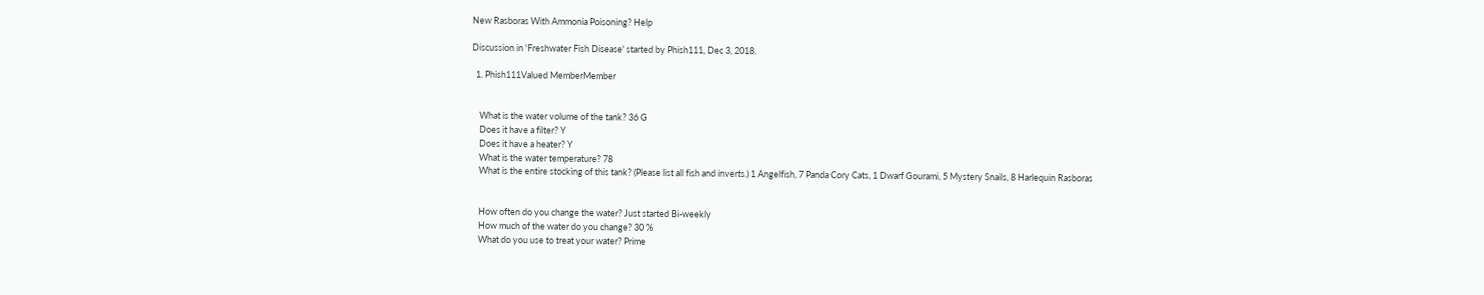New Rasboras With Ammonia Poisoning? Help

Discussion in 'Freshwater Fish Disease' started by Phish111, Dec 3, 2018.

  1. Phish111Valued MemberMember


    What is the water volume of the tank? 36 G
    Does it have a filter? Y
    Does it have a heater? Y
    What is the water temperature? 78
    What is the entire stocking of this tank? (Please list all fish and inverts.) 1 Angelfish, 7 Panda Cory Cats, 1 Dwarf Gourami, 5 Mystery Snails, 8 Harlequin Rasboras


    How often do you change the water? Just started Bi-weekly
    How much of the water do you change? 30 %
    What do you use to treat your water? Prime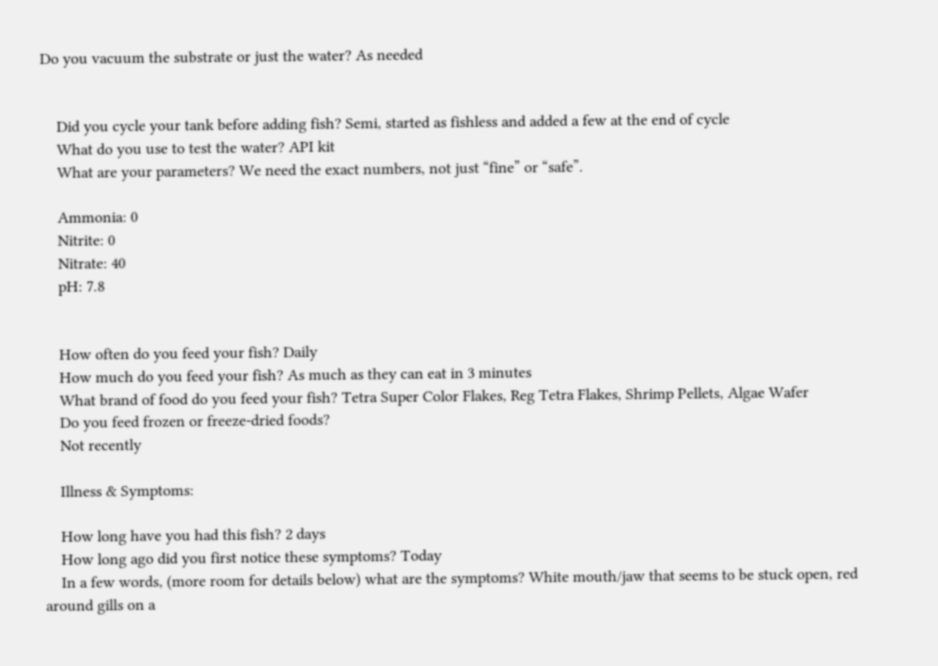Do you vacuum the substrate or just the water? As needed


    Did you cycle your tank before adding fish? Semi, started as fishless and added a few at the end of cycle
    What do you use to test the water? API kit
    What are your parameters? We need the exact numbers, not just “fine” or “safe”.

    Ammonia: 0
    Nitrite: 0
    Nitrate: 40
    pH: 7.8


    How often do you feed your fish? Daily
    How much do you feed your fish? As much as they can eat in 3 minutes
    What brand of food do you feed your fish? Tetra Super Color Flakes, Reg Tetra Flakes, Shrimp Pellets, Algae Wafer
    Do you feed frozen or freeze-dried foods?
    Not recently

    Illness & Symptoms:

    How long have you had this fish? 2 days
    How long ago did you first notice these symptoms? Today
    In a few words, (more room for details below) what are the symptoms? White mouth/jaw that seems to be stuck open, red around gills on a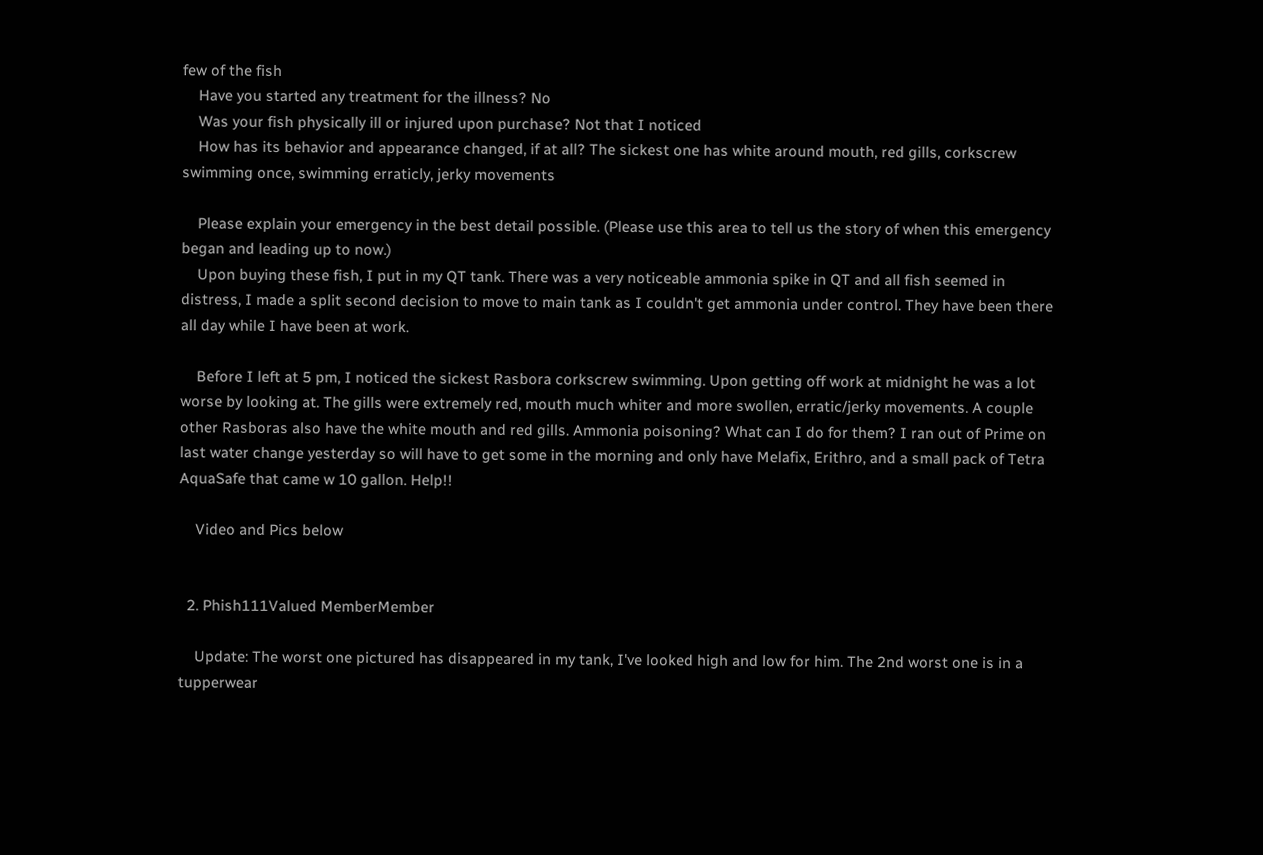few of the fish
    Have you started any treatment for the illness? No
    Was your fish physically ill or injured upon purchase? Not that I noticed
    How has its behavior and appearance changed, if at all? The sickest one has white around mouth, red gills, corkscrew swimming once, swimming erraticly, jerky movements

    Please explain your emergency in the best detail possible. (Please use this area to tell us the story of when this emergency began and leading up to now.)
    Upon buying these fish, I put in my QT tank. There was a very noticeable ammonia spike in QT and all fish seemed in distress, I made a split second decision to move to main tank as I couldn't get ammonia under control. They have been there all day while I have been at work.

    Before I left at 5 pm, I noticed the sickest Rasbora corkscrew swimming. Upon getting off work at midnight he was a lot worse by looking at. The gills were extremely red, mouth much whiter and more swollen, erratic/jerky movements. A couple other Rasboras also have the white mouth and red gills. Ammonia poisoning? What can I do for them? I ran out of Prime on last water change yesterday so will have to get some in the morning and only have Melafix, Erithro, and a small pack of Tetra AquaSafe that came w 10 gallon. Help!!

    Video and Pics below


  2. Phish111Valued MemberMember

    Update: The worst one pictured has disappeared in my tank, I've looked high and low for him. The 2nd worst one is in a tupperwear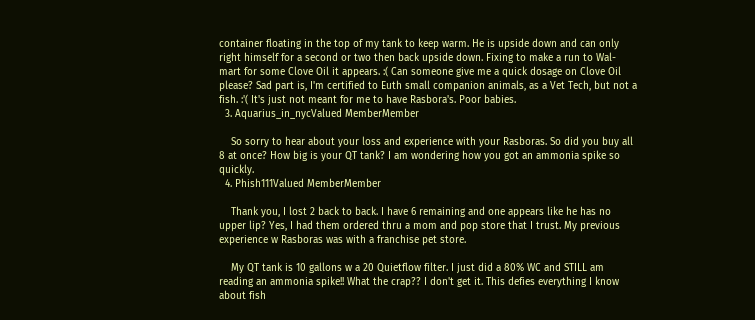container floating in the top of my tank to keep warm. He is upside down and can only right himself for a second or two then back upside down. Fixing to make a run to Wal-mart for some Clove Oil it appears. :( Can someone give me a quick dosage on Clove Oil please? Sad part is, I'm certified to Euth small companion animals, as a Vet Tech, but not a fish. :'( It's just not meant for me to have Rasbora's. Poor babies.
  3. Aquarius_in_nycValued MemberMember

    So sorry to hear about your loss and experience with your Rasboras. So did you buy all 8 at once? How big is your QT tank? I am wondering how you got an ammonia spike so quickly.
  4. Phish111Valued MemberMember

    Thank you, I lost 2 back to back. I have 6 remaining and one appears like he has no upper lip? Yes, I had them ordered thru a mom and pop store that I trust. My previous experience w Rasboras was with a franchise pet store.

    My QT tank is 10 gallons w a 20 Quietflow filter. I just did a 80% WC and STILL am reading an ammonia spike!! What the crap?? I don't get it. This defies everything I know about fish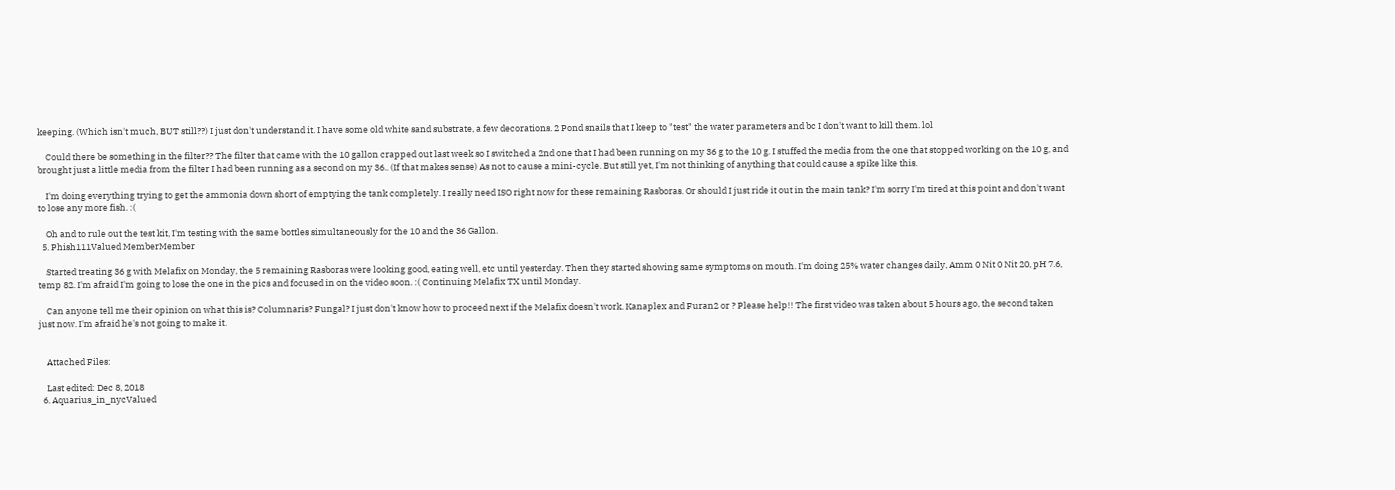keeping. (Which isn't much, BUT still??) I just don't understand it. I have some old white sand substrate, a few decorations. 2 Pond snails that I keep to "test" the water parameters and bc I don't want to kill them. lol

    Could there be something in the filter?? The filter that came with the 10 gallon crapped out last week so I switched a 2nd one that I had been running on my 36 g to the 10 g. I stuffed the media from the one that stopped working on the 10 g, and brought just a little media from the filter I had been running as a second on my 36.. (If that makes sense) As not to cause a mini-cycle. But still yet, I'm not thinking of anything that could cause a spike like this.

    I'm doing everything trying to get the ammonia down short of emptying the tank completely. I really need ISO right now for these remaining Rasboras. Or should I just ride it out in the main tank? I'm sorry I'm tired at this point and don't want to lose any more fish. :(

    Oh and to rule out the test kit, I'm testing with the same bottles simultaneously for the 10 and the 36 Gallon.
  5. Phish111Valued MemberMember

    Started treating 36 g with Melafix on Monday, the 5 remaining Rasboras were looking good, eating well, etc until yesterday. Then they started showing same symptoms on mouth. I'm doing 25% water changes daily, Amm 0 Nit 0 Nit 20, pH 7.6, temp 82. I'm afraid I'm going to lose the one in the pics and focused in on the video soon. :( Continuing Melafix TX until Monday.

    Can anyone tell me their opinion on what this is? Columnaris? Fungal? I just don't know how to proceed next if the Melafix doesn't work. Kanaplex and Furan2 or ? Please help!! The first video was taken about 5 hours ago, the second taken just now. I'm afraid he's not going to make it.


    Attached Files:

    Last edited: Dec 8, 2018
  6. Aquarius_in_nycValued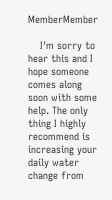MemberMember

    I'm sorry to hear this and I hope someone comes along soon with some help. The only thing I highly recommend is increasing your daily water change from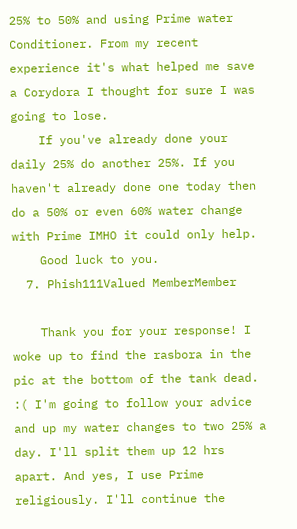25% to 50% and using Prime water Conditioner. From my recent experience it's what helped me save a Corydora I thought for sure I was going to lose.
    If you've already done your daily 25% do another 25%. If you haven't already done one today then do a 50% or even 60% water change with Prime IMHO it could only help.
    Good luck to you.
  7. Phish111Valued MemberMember

    Thank you for your response! I woke up to find the rasbora in the pic at the bottom of the tank dead. :( I'm going to follow your advice and up my water changes to two 25% a day. I'll split them up 12 hrs apart. And yes, I use Prime religiously. I'll continue the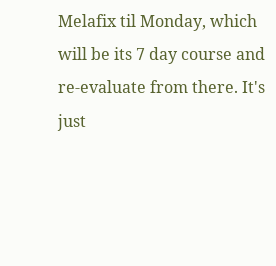Melafix til Monday, which will be its 7 day course and re-evaluate from there. It's just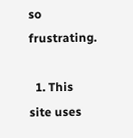so frustrating.

  1. This site uses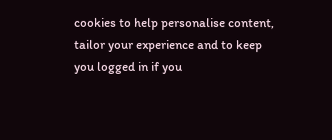cookies to help personalise content, tailor your experience and to keep you logged in if you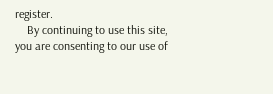register.
    By continuing to use this site, you are consenting to our use of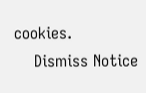cookies.
    Dismiss Notice